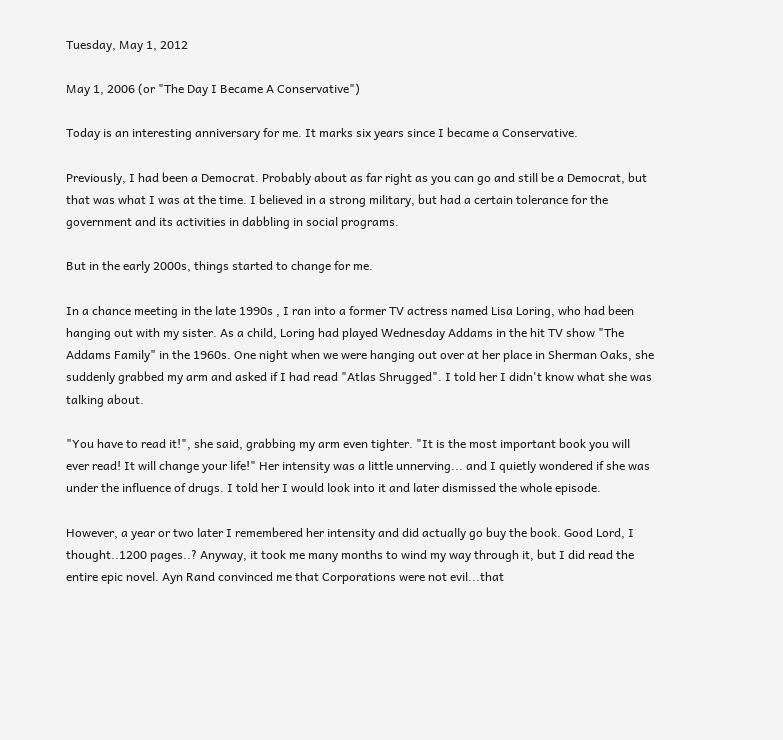Tuesday, May 1, 2012

May 1, 2006 (or "The Day I Became A Conservative")

Today is an interesting anniversary for me. It marks six years since I became a Conservative.

Previously, I had been a Democrat. Probably about as far right as you can go and still be a Democrat, but that was what I was at the time. I believed in a strong military, but had a certain tolerance for the government and its activities in dabbling in social programs.

But in the early 2000s, things started to change for me.

In a chance meeting in the late 1990s , I ran into a former TV actress named Lisa Loring, who had been hanging out with my sister. As a child, Loring had played Wednesday Addams in the hit TV show "The Addams Family" in the 1960s. One night when we were hanging out over at her place in Sherman Oaks, she suddenly grabbed my arm and asked if I had read "Atlas Shrugged". I told her I didn't know what she was talking about.

"You have to read it!", she said, grabbing my arm even tighter. "It is the most important book you will ever read! It will change your life!" Her intensity was a little unnerving... and I quietly wondered if she was under the influence of drugs. I told her I would look into it and later dismissed the whole episode.

However, a year or two later I remembered her intensity and did actually go buy the book. Good Lord, I thought..1200 pages..? Anyway, it took me many months to wind my way through it, but I did read the entire epic novel. Ayn Rand convinced me that Corporations were not evil...that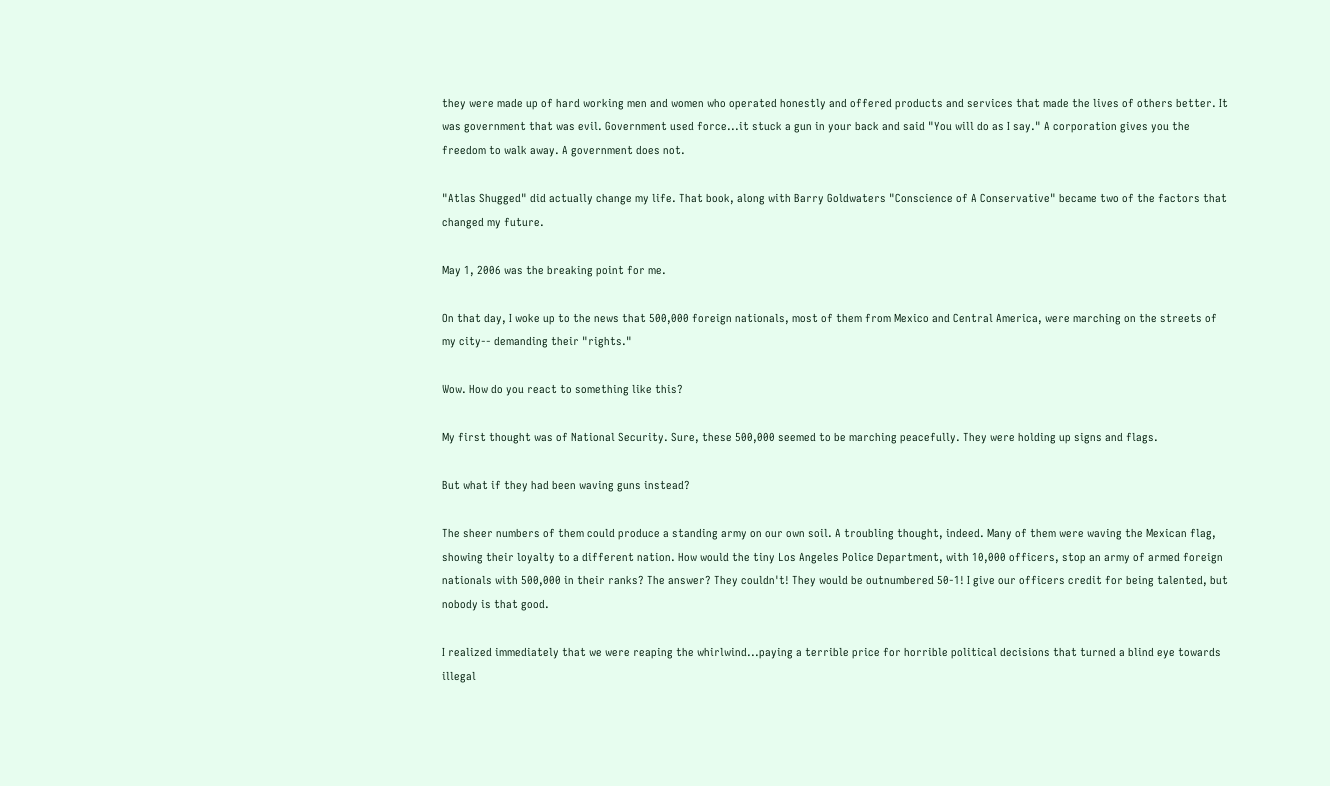they were made up of hard working men and women who operated honestly and offered products and services that made the lives of others better. It was government that was evil. Government used force...it stuck a gun in your back and said "You will do as I say." A corporation gives you the freedom to walk away. A government does not.

"Atlas Shugged" did actually change my life. That book, along with Barry Goldwaters "Conscience of A Conservative" became two of the factors that changed my future.

May 1, 2006 was the breaking point for me.

On that day, I woke up to the news that 500,000 foreign nationals, most of them from Mexico and Central America, were marching on the streets of my city-- demanding their "rights."

Wow. How do you react to something like this?

My first thought was of National Security. Sure, these 500,000 seemed to be marching peacefully. They were holding up signs and flags.

But what if they had been waving guns instead?

The sheer numbers of them could produce a standing army on our own soil. A troubling thought, indeed. Many of them were waving the Mexican flag, showing their loyalty to a different nation. How would the tiny Los Angeles Police Department, with 10,000 officers, stop an army of armed foreign nationals with 500,000 in their ranks? The answer? They couldn't! They would be outnumbered 50-1! I give our officers credit for being talented, but nobody is that good.

I realized immediately that we were reaping the whirlwind...paying a terrible price for horrible political decisions that turned a blind eye towards illegal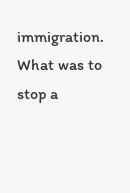immigration. What was to stop a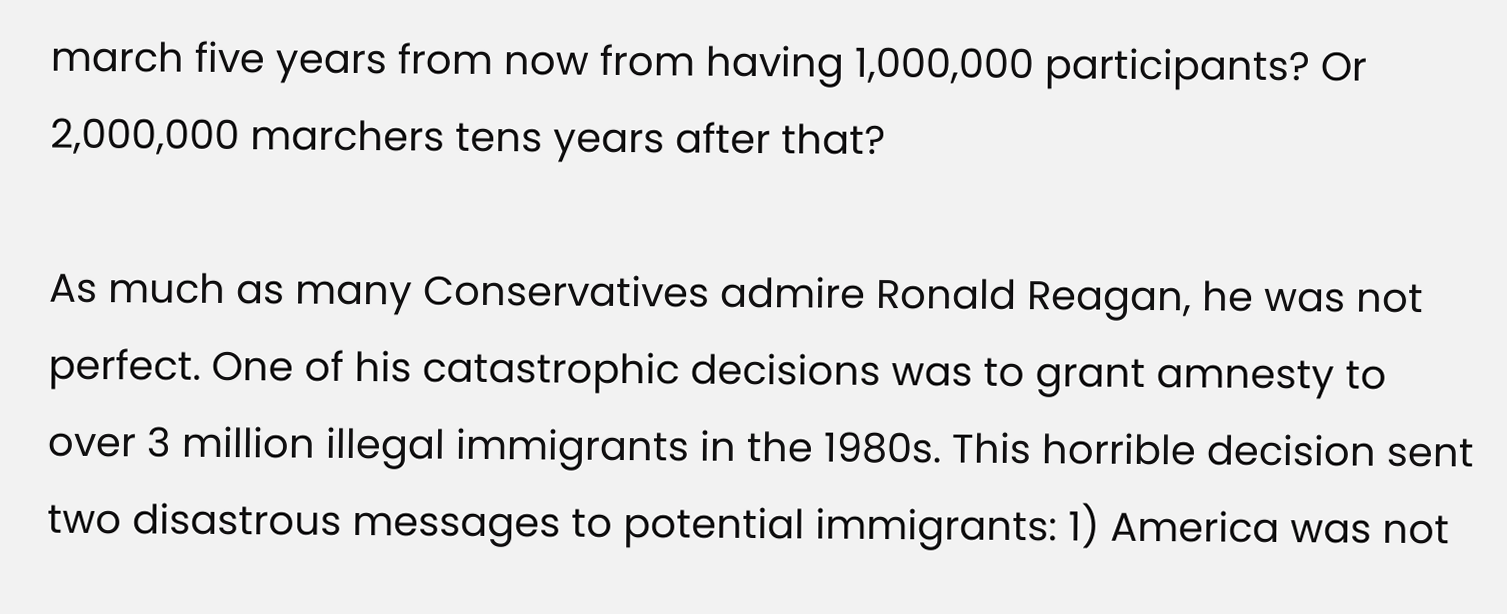march five years from now from having 1,000,000 participants? Or 2,000,000 marchers tens years after that?

As much as many Conservatives admire Ronald Reagan, he was not perfect. One of his catastrophic decisions was to grant amnesty to over 3 million illegal immigrants in the 1980s. This horrible decision sent two disastrous messages to potential immigrants: 1) America was not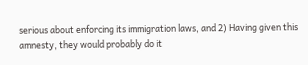serious about enforcing its immigration laws, and 2) Having given this amnesty, they would probably do it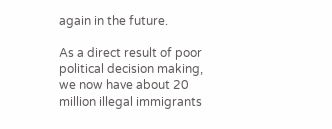again in the future.

As a direct result of poor political decision making, we now have about 20 million illegal immigrants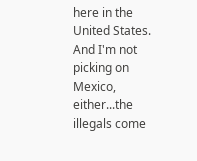here in the United States. And I'm not picking on Mexico, either...the illegals come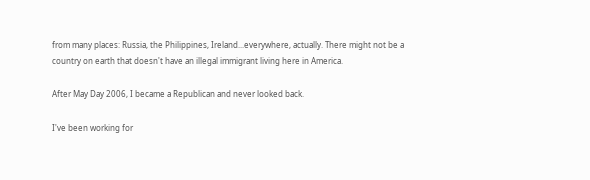from many places: Russia, the Philippines, Ireland...everywhere, actually. There might not be a country on earth that doesn't have an illegal immigrant living here in America.

After May Day 2006, I became a Republican and never looked back.

I've been working for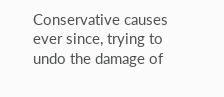Conservative causes ever since, trying to undo the damage of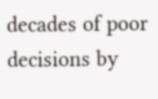decades of poor decisions by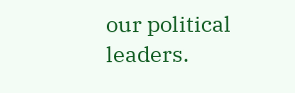our political leaders.